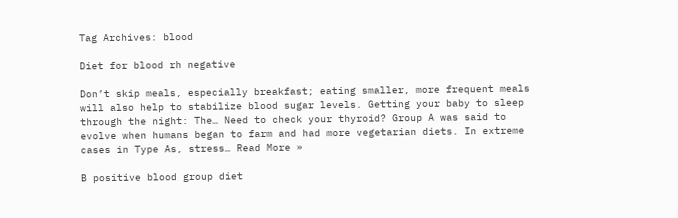Tag Archives: blood

Diet for blood rh negative

Don’t skip meals, especially breakfast; eating smaller, more frequent meals will also help to stabilize blood sugar levels. Getting your baby to sleep through the night: The… Need to check your thyroid? Group A was said to evolve when humans began to farm and had more vegetarian diets. In extreme cases in Type As, stress… Read More »

B positive blood group diet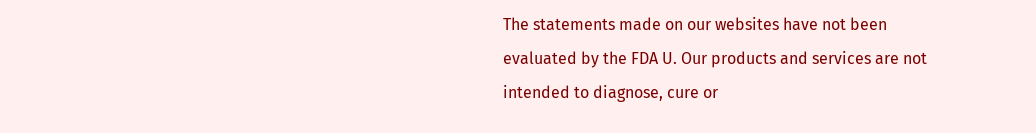The statements made on our websites have not been evaluated by the FDA U. Our products and services are not intended to diagnose, cure or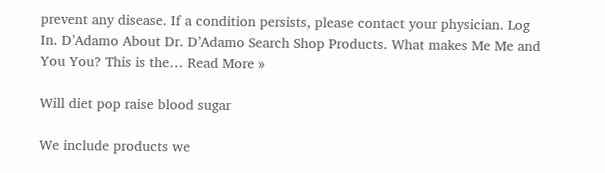prevent any disease. If a condition persists, please contact your physician. Log In. D’Adamo About Dr. D’Adamo Search Shop Products. What makes Me Me and You You? This is the… Read More »

Will diet pop raise blood sugar

We include products we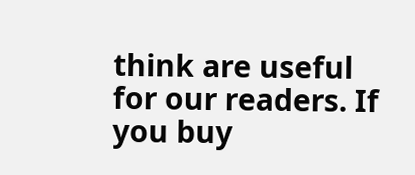think are useful for our readers. If you buy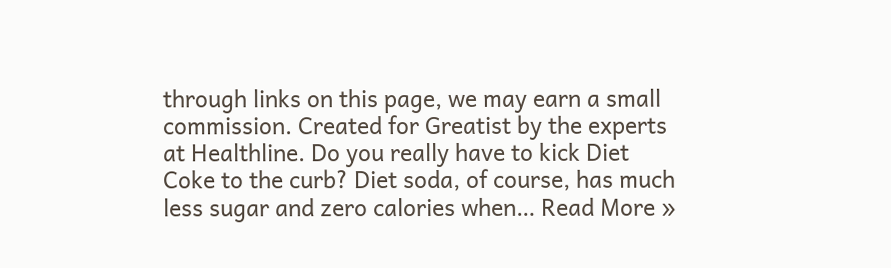through links on this page, we may earn a small commission. Created for Greatist by the experts at Healthline. Do you really have to kick Diet Coke to the curb? Diet soda, of course, has much less sugar and zero calories when… Read More »